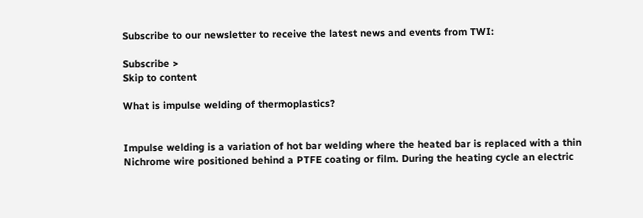Subscribe to our newsletter to receive the latest news and events from TWI:

Subscribe >
Skip to content

What is impulse welding of thermoplastics?


Impulse welding is a variation of hot bar welding where the heated bar is replaced with a thin Nichrome wire positioned behind a PTFE coating or film. During the heating cycle an electric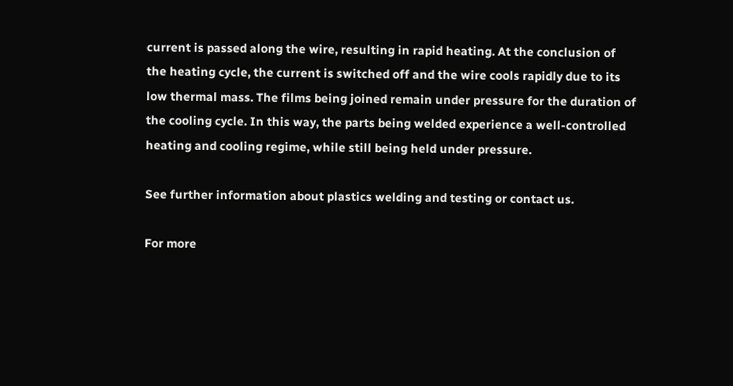current is passed along the wire, resulting in rapid heating. At the conclusion of the heating cycle, the current is switched off and the wire cools rapidly due to its low thermal mass. The films being joined remain under pressure for the duration of the cooling cycle. In this way, the parts being welded experience a well-controlled heating and cooling regime, while still being held under pressure.

See further information about plastics welding and testing or contact us.

For more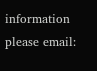information please email: